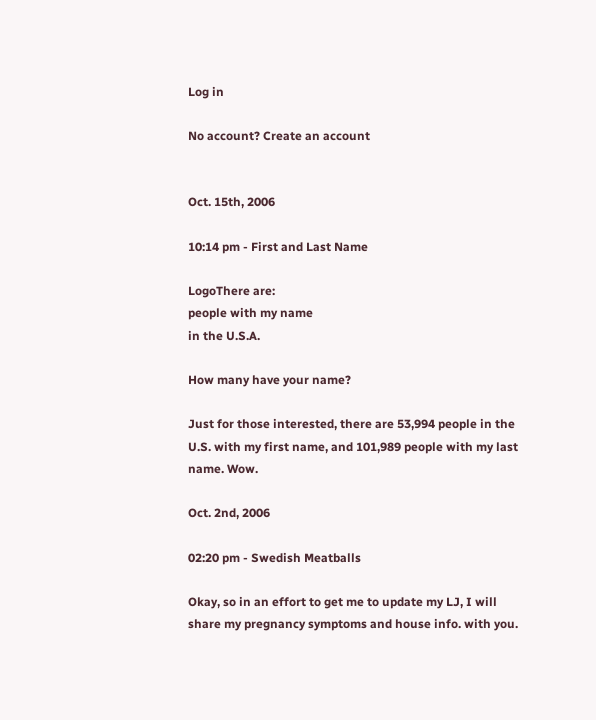Log in

No account? Create an account


Oct. 15th, 2006

10:14 pm - First and Last Name

LogoThere are:
people with my name
in the U.S.A.

How many have your name?

Just for those interested, there are 53,994 people in the U.S. with my first name, and 101,989 people with my last name. Wow.

Oct. 2nd, 2006

02:20 pm - Swedish Meatballs

Okay, so in an effort to get me to update my LJ, I will share my pregnancy symptoms and house info. with you.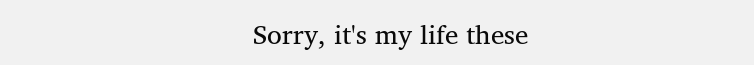Sorry, it's my life these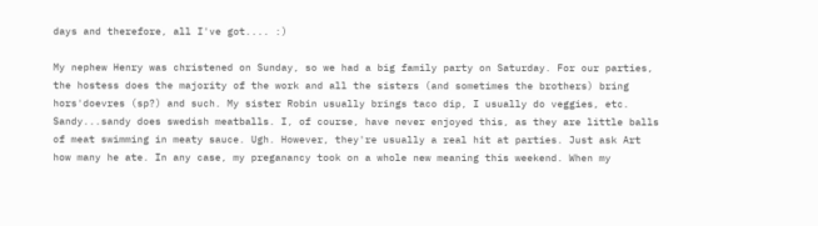days and therefore, all I've got.... :)

My nephew Henry was christened on Sunday, so we had a big family party on Saturday. For our parties, the hostess does the majority of the work and all the sisters (and sometimes the brothers) bring hors'doevres (sp?) and such. My sister Robin usually brings taco dip, I usually do veggies, etc. Sandy...sandy does swedish meatballs. I, of course, have never enjoyed this, as they are little balls of meat swimming in meaty sauce. Ugh. However, they're usually a real hit at parties. Just ask Art how many he ate. In any case, my preganancy took on a whole new meaning this weekend. When my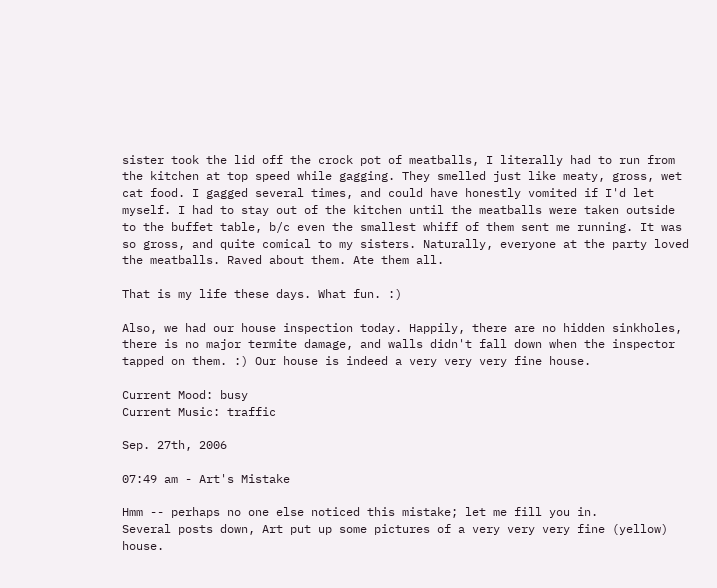sister took the lid off the crock pot of meatballs, I literally had to run from the kitchen at top speed while gagging. They smelled just like meaty, gross, wet cat food. I gagged several times, and could have honestly vomited if I'd let myself. I had to stay out of the kitchen until the meatballs were taken outside to the buffet table, b/c even the smallest whiff of them sent me running. It was so gross, and quite comical to my sisters. Naturally, everyone at the party loved the meatballs. Raved about them. Ate them all.

That is my life these days. What fun. :)

Also, we had our house inspection today. Happily, there are no hidden sinkholes, there is no major termite damage, and walls didn't fall down when the inspector tapped on them. :) Our house is indeed a very very very fine house.

Current Mood: busy
Current Music: traffic

Sep. 27th, 2006

07:49 am - Art's Mistake

Hmm -- perhaps no one else noticed this mistake; let me fill you in.
Several posts down, Art put up some pictures of a very very very fine (yellow) house.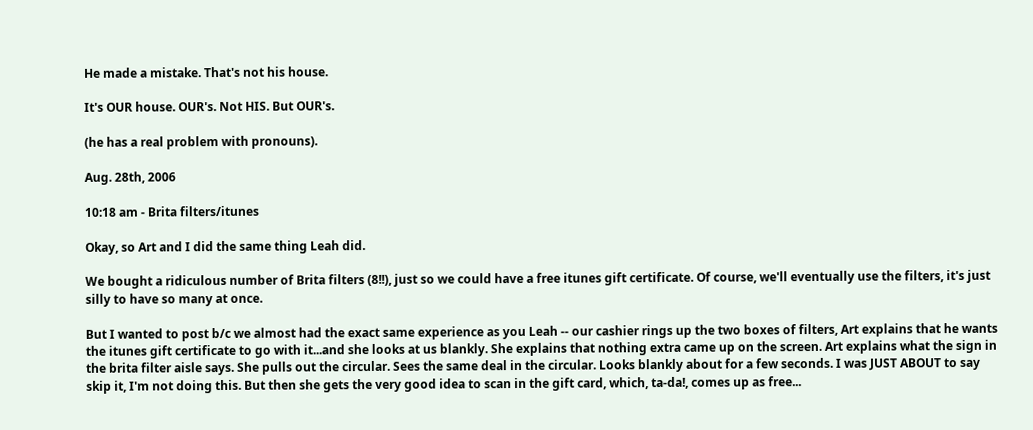He made a mistake. That's not his house.

It's OUR house. OUR's. Not HIS. But OUR's.

(he has a real problem with pronouns).

Aug. 28th, 2006

10:18 am - Brita filters/itunes

Okay, so Art and I did the same thing Leah did.

We bought a ridiculous number of Brita filters (8!!), just so we could have a free itunes gift certificate. Of course, we'll eventually use the filters, it's just silly to have so many at once.

But I wanted to post b/c we almost had the exact same experience as you Leah -- our cashier rings up the two boxes of filters, Art explains that he wants the itunes gift certificate to go with it...and she looks at us blankly. She explains that nothing extra came up on the screen. Art explains what the sign in the brita filter aisle says. She pulls out the circular. Sees the same deal in the circular. Looks blankly about for a few seconds. I was JUST ABOUT to say skip it, I'm not doing this. But then she gets the very good idea to scan in the gift card, which, ta-da!, comes up as free...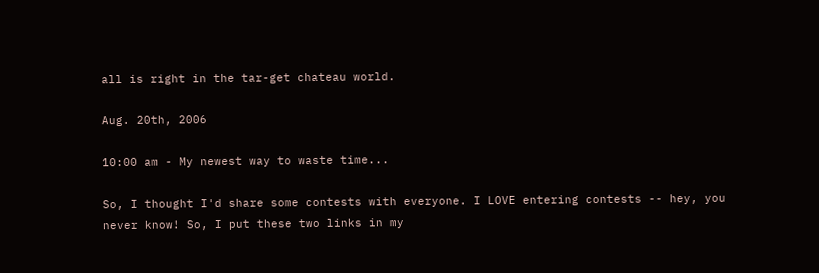all is right in the tar-get chateau world.

Aug. 20th, 2006

10:00 am - My newest way to waste time...

So, I thought I'd share some contests with everyone. I LOVE entering contests -- hey, you never know! So, I put these two links in my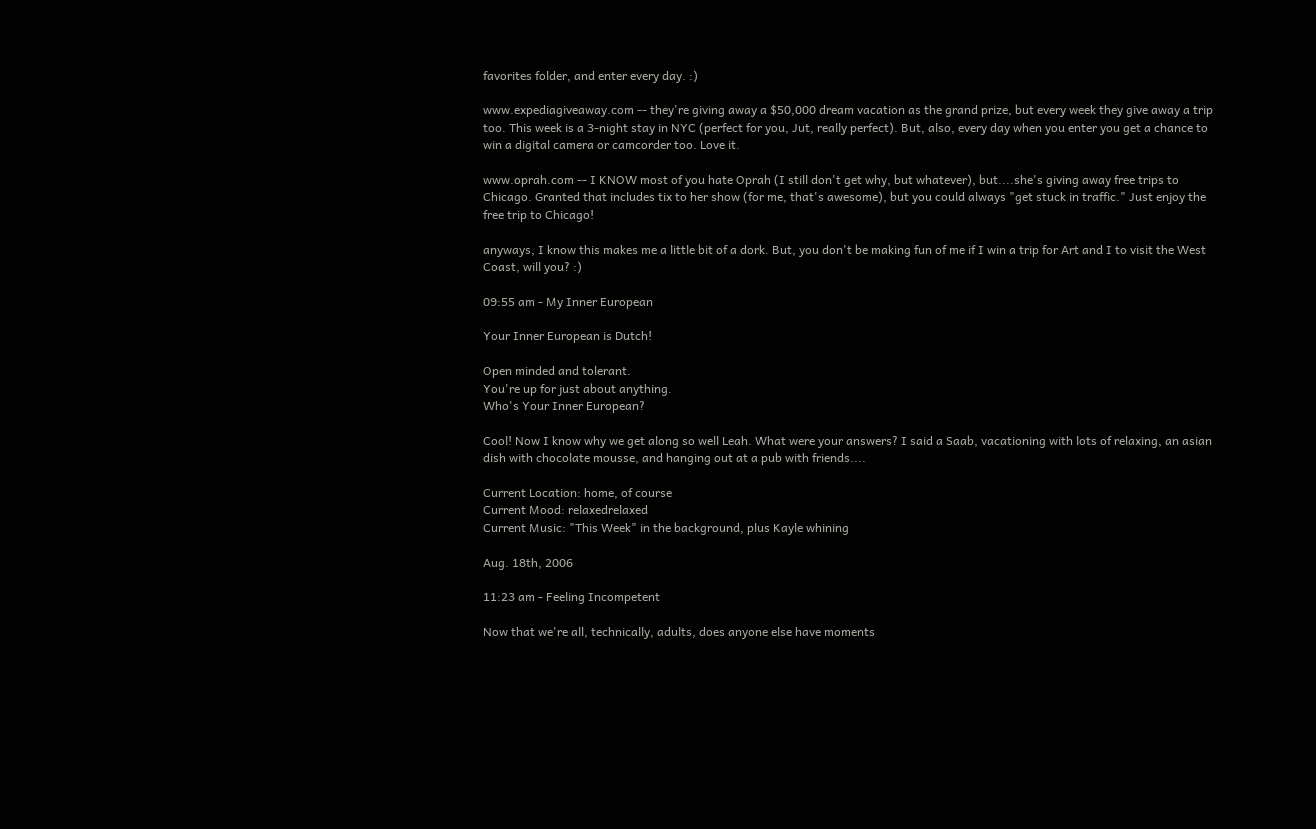favorites folder, and enter every day. :)

www.expediagiveaway.com -- they're giving away a $50,000 dream vacation as the grand prize, but every week they give away a trip too. This week is a 3-night stay in NYC (perfect for you, Jut, really perfect). But, also, every day when you enter you get a chance to win a digital camera or camcorder too. Love it.

www.oprah.com -- I KNOW most of you hate Oprah (I still don't get why, but whatever), but....she's giving away free trips to Chicago. Granted that includes tix to her show (for me, that's awesome), but you could always "get stuck in traffic." Just enjoy the free trip to Chicago!

anyways, I know this makes me a little bit of a dork. But, you don't be making fun of me if I win a trip for Art and I to visit the West Coast, will you? :)

09:55 am - My Inner European

Your Inner European is Dutch!

Open minded and tolerant.
You're up for just about anything.
Who's Your Inner European?

Cool! Now I know why we get along so well Leah. What were your answers? I said a Saab, vacationing with lots of relaxing, an asian dish with chocolate mousse, and hanging out at a pub with friends....

Current Location: home, of course
Current Mood: relaxedrelaxed
Current Music: "This Week" in the background, plus Kayle whining

Aug. 18th, 2006

11:23 am - Feeling Incompetent

Now that we're all, technically, adults, does anyone else have moments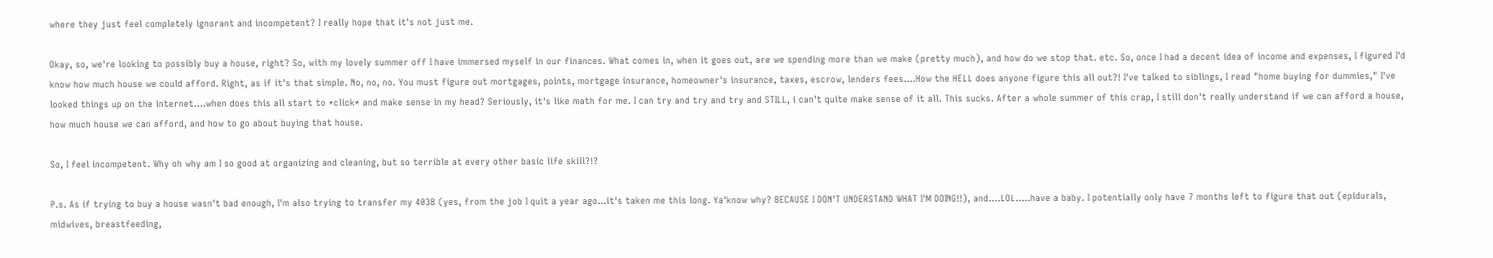where they just feel completely ignorant and incompetent? I really hope that it's not just me.

Okay, so, we're looking to possibly buy a house, right? So, with my lovely summer off I have immersed myself in our finances. What comes in, when it goes out, are we spending more than we make (pretty much), and how do we stop that. etc. So, once I had a decent idea of income and expenses, I figured I'd know how much house we could afford. Right, as if it's that simple. No, no, no. You must figure out mortgages, points, mortgage insurance, homeowner's insurance, taxes, escrow, lenders fees....How the HELL does anyone figure this all out?! I've talked to siblings, I read "home buying for dummies," I've looked things up on the internet....when does this all start to *click* and make sense in my head? Seriously, it's like math for me. I can try and try and try and STILL, i can't quite make sense of it all. This sucks. After a whole summer of this crap, I still don't really understand if we can afford a house, how much house we can afford, and how to go about buying that house.

So, I feel incompetent. Why oh why am I so good at organizing and cleaning, but so terrible at every other basic life skill?!?

P.s. As if trying to buy a house wasn't bad enough, I'm also trying to transfer my 403B (yes, from the job I quit a year ago...it's taken me this long. Ya'know why? BECAUSE I DON'T UNDERSTAND WHAT I'M DOING!!), and....LOL.....have a baby. I potentially only have 7 months left to figure that out (epidurals, midwives, breastfeeding,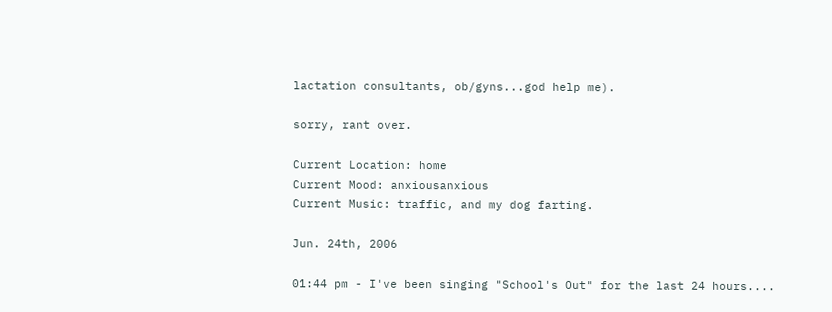lactation consultants, ob/gyns...god help me).

sorry, rant over.

Current Location: home
Current Mood: anxiousanxious
Current Music: traffic, and my dog farting.

Jun. 24th, 2006

01:44 pm - I've been singing "School's Out" for the last 24 hours....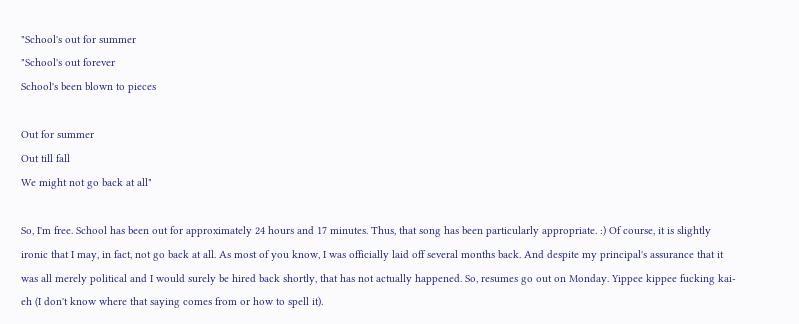"School's out for summer
"School's out forever
School's been blown to pieces

Out for summer
Out till fall
We might not go back at all"

So, I'm free. School has been out for approximately 24 hours and 17 minutes. Thus, that song has been particularly appropriate. :) Of course, it is slightly ironic that I may, in fact, not go back at all. As most of you know, I was officially laid off several months back. And despite my principal's assurance that it was all merely political and I would surely be hired back shortly, that has not actually happened. So, resumes go out on Monday. Yippee kippee fucking kai-eh (I don't know where that saying comes from or how to spell it).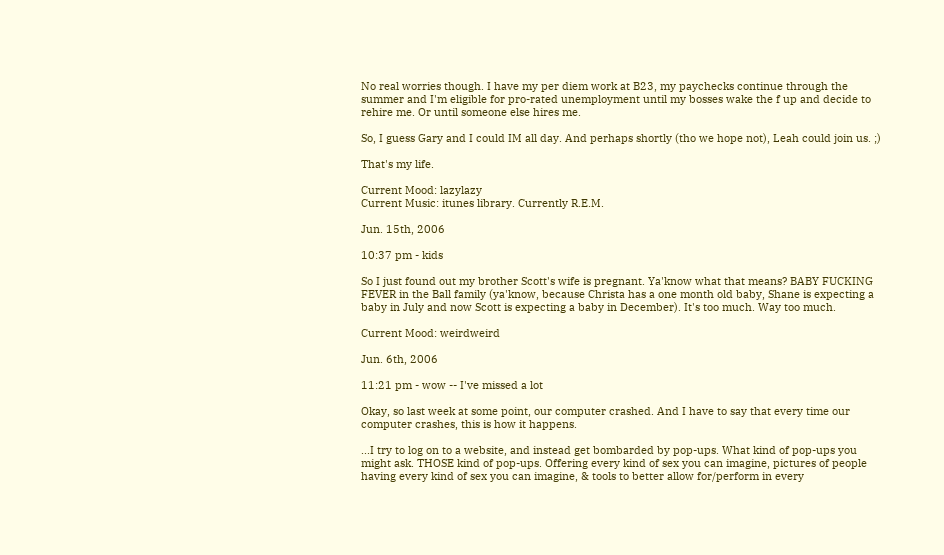No real worries though. I have my per diem work at B23, my paychecks continue through the summer and I'm eligible for pro-rated unemployment until my bosses wake the f up and decide to rehire me. Or until someone else hires me.

So, I guess Gary and I could IM all day. And perhaps shortly (tho we hope not), Leah could join us. ;)

That's my life.

Current Mood: lazylazy
Current Music: itunes library. Currently R.E.M.

Jun. 15th, 2006

10:37 pm - kids

So I just found out my brother Scott's wife is pregnant. Ya'know what that means? BABY FUCKING FEVER in the Ball family (ya'know, because Christa has a one month old baby, Shane is expecting a baby in July and now Scott is expecting a baby in December). It's too much. Way too much.

Current Mood: weirdweird

Jun. 6th, 2006

11:21 pm - wow -- I've missed a lot

Okay, so last week at some point, our computer crashed. And I have to say that every time our computer crashes, this is how it happens.

...I try to log on to a website, and instead get bombarded by pop-ups. What kind of pop-ups you might ask. THOSE kind of pop-ups. Offering every kind of sex you can imagine, pictures of people having every kind of sex you can imagine, & tools to better allow for/perform in every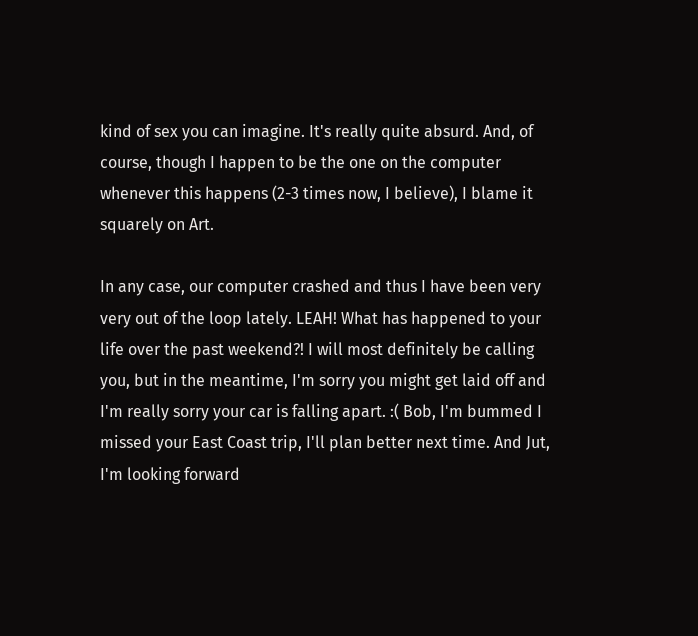kind of sex you can imagine. It's really quite absurd. And, of course, though I happen to be the one on the computer whenever this happens (2-3 times now, I believe), I blame it squarely on Art.

In any case, our computer crashed and thus I have been very very out of the loop lately. LEAH! What has happened to your life over the past weekend?! I will most definitely be calling you, but in the meantime, I'm sorry you might get laid off and I'm really sorry your car is falling apart. :( Bob, I'm bummed I missed your East Coast trip, I'll plan better next time. And Jut, I'm looking forward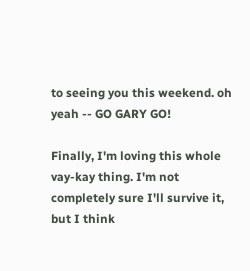to seeing you this weekend. oh yeah -- GO GARY GO!

Finally, I'm loving this whole vay-kay thing. I'm not completely sure I'll survive it, but I think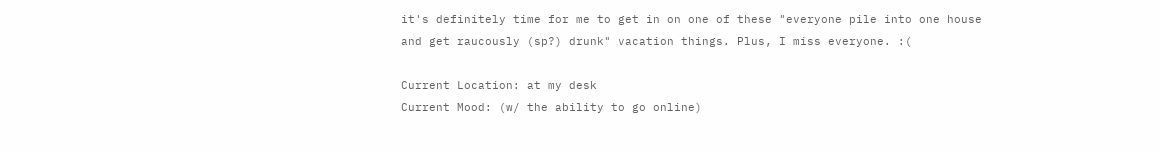it's definitely time for me to get in on one of these "everyone pile into one house and get raucously (sp?) drunk" vacation things. Plus, I miss everyone. :(

Current Location: at my desk
Current Mood: (w/ the ability to go online)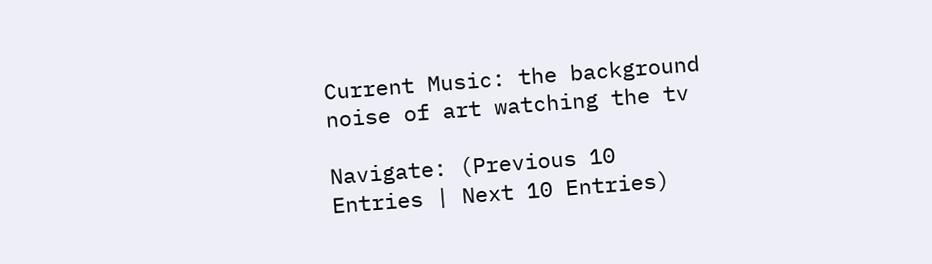Current Music: the background noise of art watching the tv

Navigate: (Previous 10 Entries | Next 10 Entries)